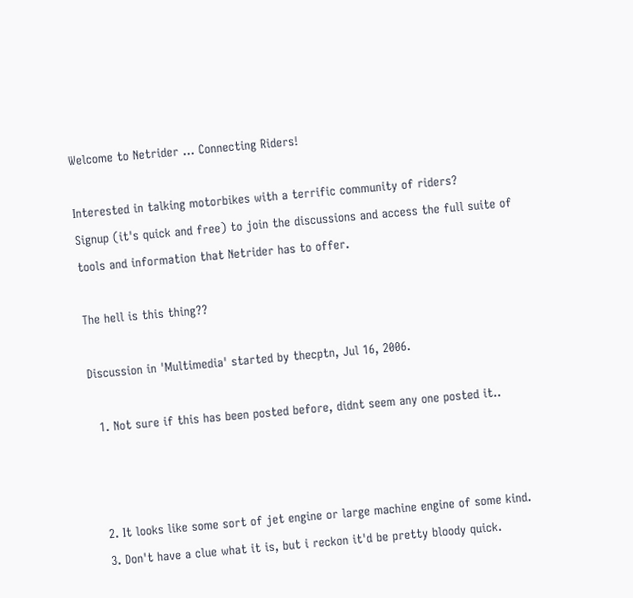Welcome to Netrider ... Connecting Riders!

Interested in talking motorbikes with a terrific community of riders?
Signup (it's quick and free) to join the discussions and access the full suite of tools and information that Netrider has to offer.

The hell is this thing??

Discussion in 'Multimedia' started by thecptn, Jul 16, 2006.

  1. Not sure if this has been posted before, didnt seem any one posted it..



  2. It looks like some sort of jet engine or large machine engine of some kind.
  3. Don't have a clue what it is, but i reckon it'd be pretty bloody quick.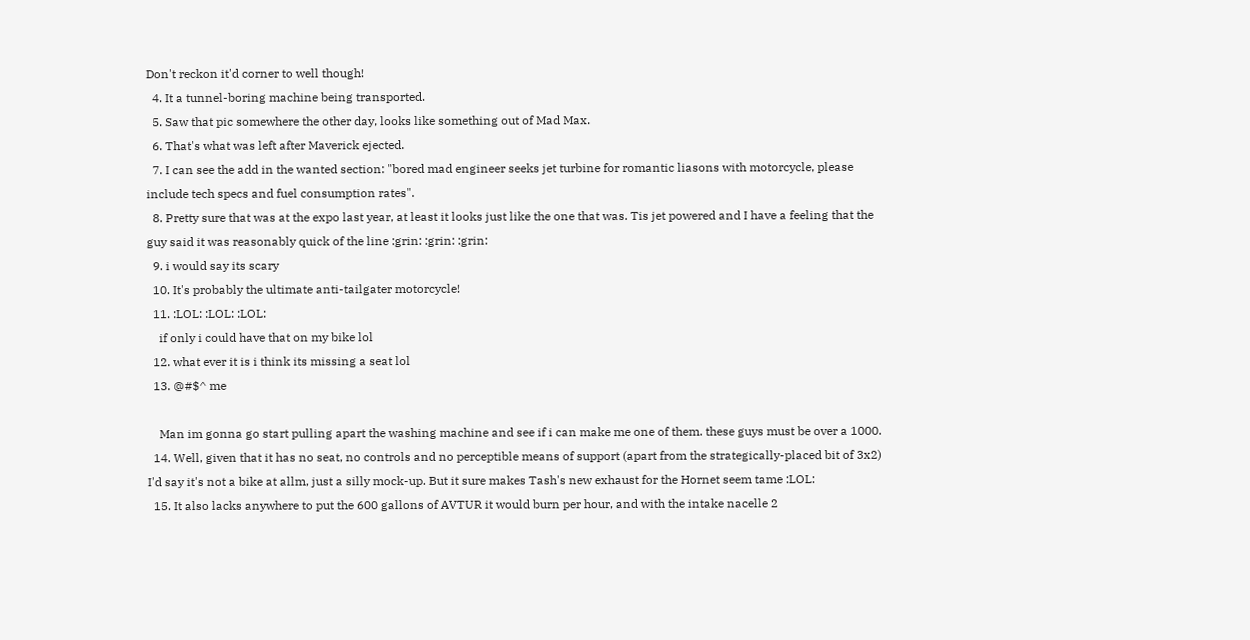Don't reckon it'd corner to well though!
  4. It a tunnel-boring machine being transported.
  5. Saw that pic somewhere the other day, looks like something out of Mad Max.
  6. That's what was left after Maverick ejected.
  7. I can see the add in the wanted section: "bored mad engineer seeks jet turbine for romantic liasons with motorcycle, please include tech specs and fuel consumption rates".
  8. Pretty sure that was at the expo last year, at least it looks just like the one that was. Tis jet powered and I have a feeling that the guy said it was reasonably quick of the line :grin: :grin: :grin:
  9. i would say its scary
  10. It's probably the ultimate anti-tailgater motorcycle!
  11. :LOL: :LOL: :LOL:
    if only i could have that on my bike lol
  12. what ever it is i think its missing a seat lol
  13. @#$^ me

    Man im gonna go start pulling apart the washing machine and see if i can make me one of them. these guys must be over a 1000.
  14. Well, given that it has no seat, no controls and no perceptible means of support (apart from the strategically-placed bit of 3x2) I'd say it's not a bike at allm, just a silly mock-up. But it sure makes Tash's new exhaust for the Hornet seem tame :LOL:
  15. It also lacks anywhere to put the 600 gallons of AVTUR it would burn per hour, and with the intake nacelle 2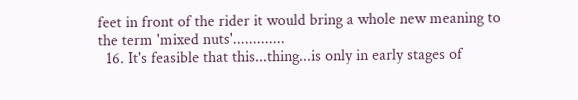feet in front of the rider it would bring a whole new meaning to the term 'mixed nuts'.............
  16. It's feasible that this...thing...is only in early stages of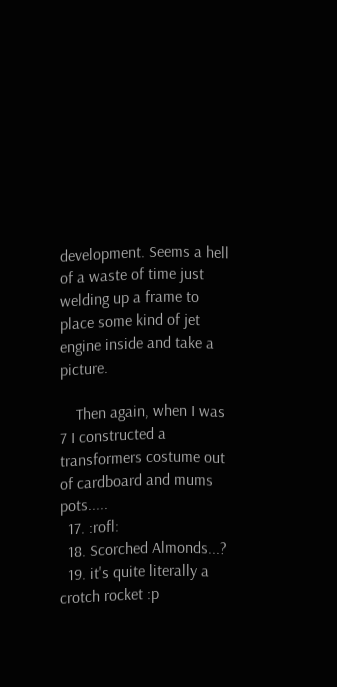development. Seems a hell of a waste of time just welding up a frame to place some kind of jet engine inside and take a picture.

    Then again, when I was 7 I constructed a transformers costume out of cardboard and mums pots.....
  17. :rofl:
  18. Scorched Almonds...?
  19. it's quite literally a crotch rocket :p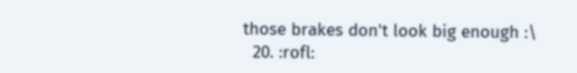those brakes don't look big enough :\
  20. :rofl: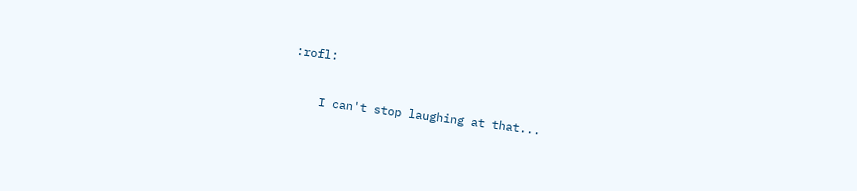:rofl:

    I can't stop laughing at that...